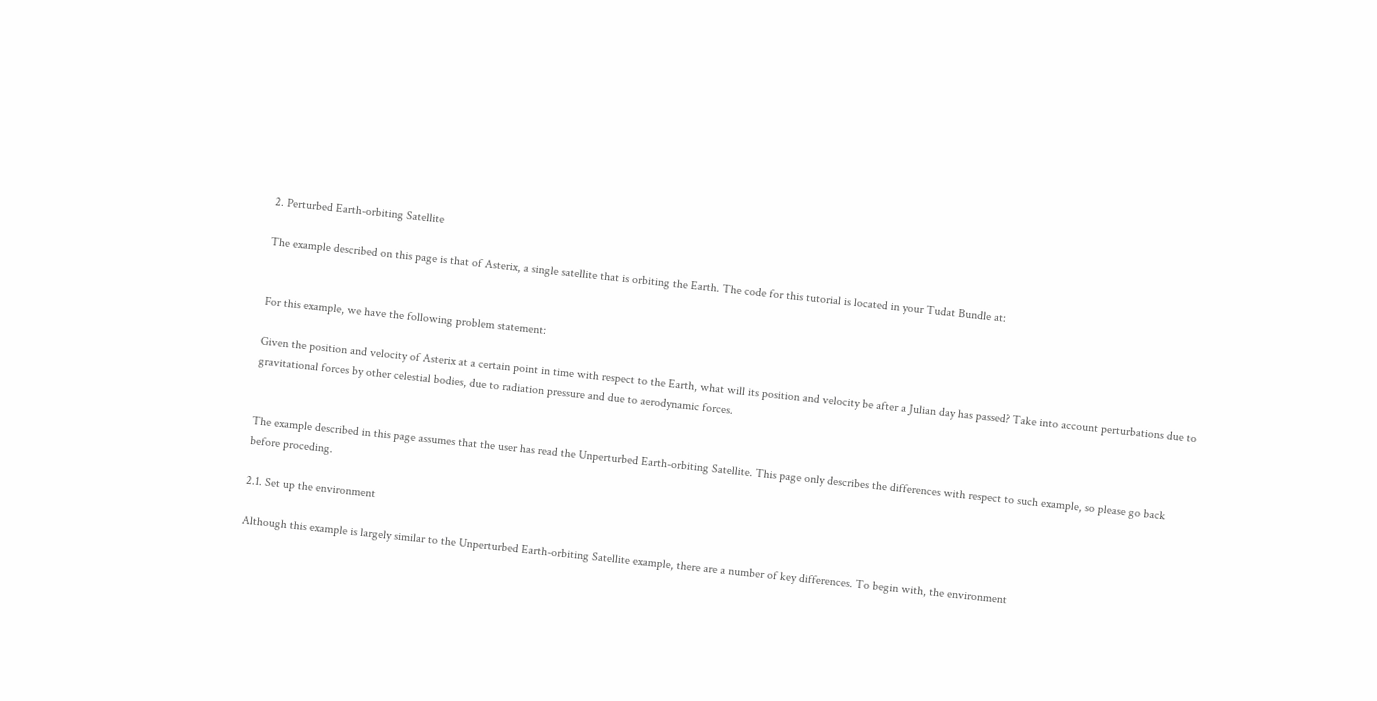2. Perturbed Earth-orbiting Satellite

The example described on this page is that of Asterix, a single satellite that is orbiting the Earth. The code for this tutorial is located in your Tudat Bundle at:


For this example, we have the following problem statement:

Given the position and velocity of Asterix at a certain point in time with respect to the Earth, what will its position and velocity be after a Julian day has passed? Take into account perturbations due to gravitational forces by other celestial bodies, due to radiation pressure and due to aerodynamic forces.


The example described in this page assumes that the user has read the Unperturbed Earth-orbiting Satellite. This page only describes the differences with respect to such example, so please go back before proceding.

2.1. Set up the environment

Although this example is largely similar to the Unperturbed Earth-orbiting Satellite example, there are a number of key differences. To begin with, the environment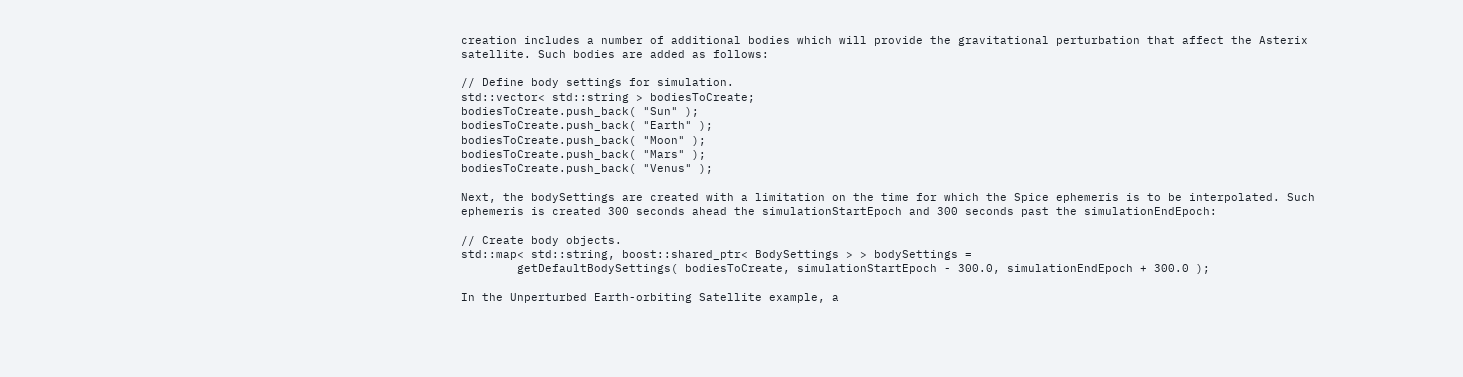creation includes a number of additional bodies which will provide the gravitational perturbation that affect the Asterix satellite. Such bodies are added as follows:

// Define body settings for simulation.
std::vector< std::string > bodiesToCreate;
bodiesToCreate.push_back( "Sun" );
bodiesToCreate.push_back( "Earth" );
bodiesToCreate.push_back( "Moon" );
bodiesToCreate.push_back( "Mars" );
bodiesToCreate.push_back( "Venus" );

Next, the bodySettings are created with a limitation on the time for which the Spice ephemeris is to be interpolated. Such ephemeris is created 300 seconds ahead the simulationStartEpoch and 300 seconds past the simulationEndEpoch:

// Create body objects.
std::map< std::string, boost::shared_ptr< BodySettings > > bodySettings =
        getDefaultBodySettings( bodiesToCreate, simulationStartEpoch - 300.0, simulationEndEpoch + 300.0 );

In the Unperturbed Earth-orbiting Satellite example, a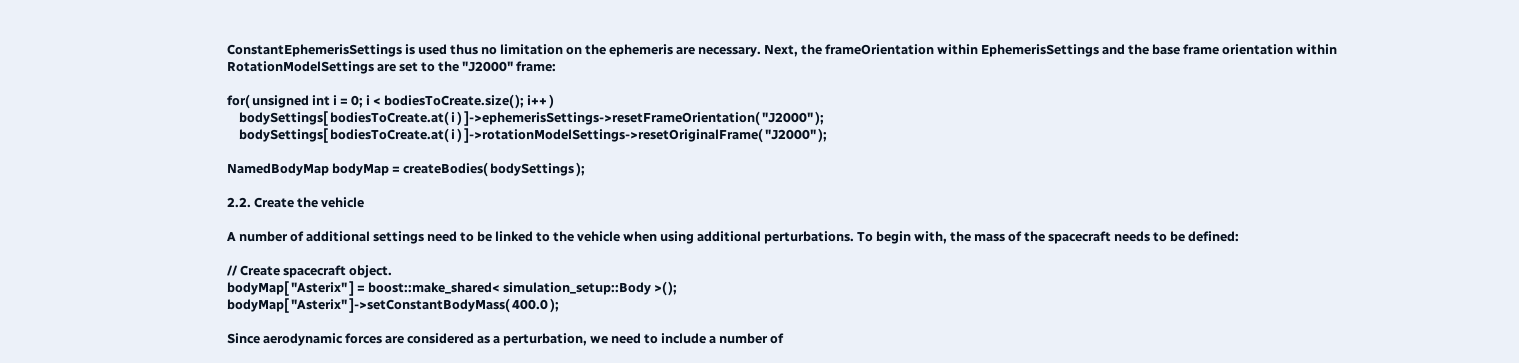ConstantEphemerisSettings is used thus no limitation on the ephemeris are necessary. Next, the frameOrientation within EphemerisSettings and the base frame orientation within RotationModelSettings are set to the "J2000" frame:

for( unsigned int i = 0; i < bodiesToCreate.size( ); i++ )
    bodySettings[ bodiesToCreate.at( i ) ]->ephemerisSettings->resetFrameOrientation( "J2000" );
    bodySettings[ bodiesToCreate.at( i ) ]->rotationModelSettings->resetOriginalFrame( "J2000" );

NamedBodyMap bodyMap = createBodies( bodySettings );

2.2. Create the vehicle

A number of additional settings need to be linked to the vehicle when using additional perturbations. To begin with, the mass of the spacecraft needs to be defined:

// Create spacecraft object.
bodyMap[ "Asterix" ] = boost::make_shared< simulation_setup::Body >( );
bodyMap[ "Asterix" ]->setConstantBodyMass( 400.0 );

Since aerodynamic forces are considered as a perturbation, we need to include a number of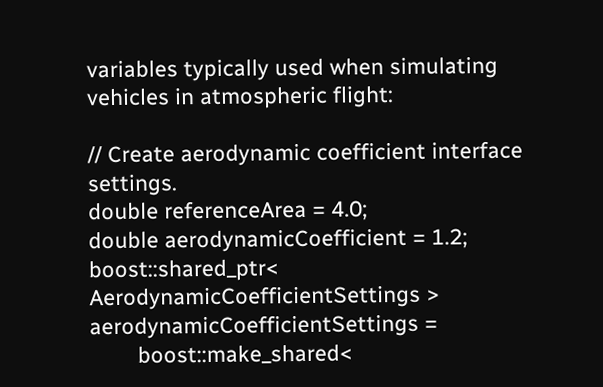variables typically used when simulating vehicles in atmospheric flight:

// Create aerodynamic coefficient interface settings.
double referenceArea = 4.0;
double aerodynamicCoefficient = 1.2;
boost::shared_ptr< AerodynamicCoefficientSettings > aerodynamicCoefficientSettings =
        boost::make_shared<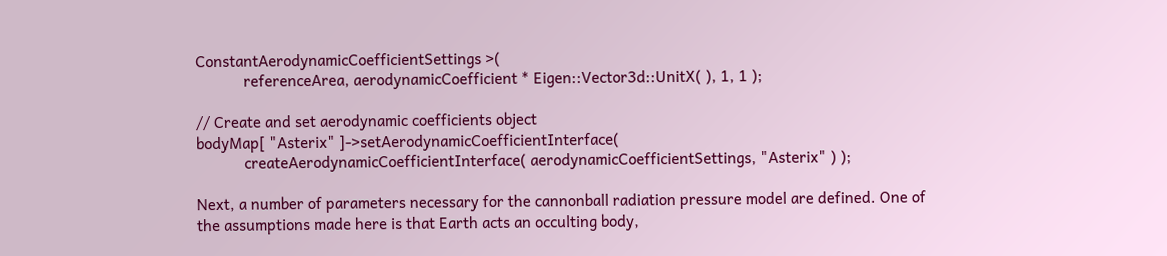ConstantAerodynamicCoefficientSettings >(
            referenceArea, aerodynamicCoefficient * Eigen::Vector3d::UnitX( ), 1, 1 );

// Create and set aerodynamic coefficients object
bodyMap[ "Asterix" ]->setAerodynamicCoefficientInterface(
            createAerodynamicCoefficientInterface( aerodynamicCoefficientSettings, "Asterix" ) );

Next, a number of parameters necessary for the cannonball radiation pressure model are defined. One of the assumptions made here is that Earth acts an occulting body,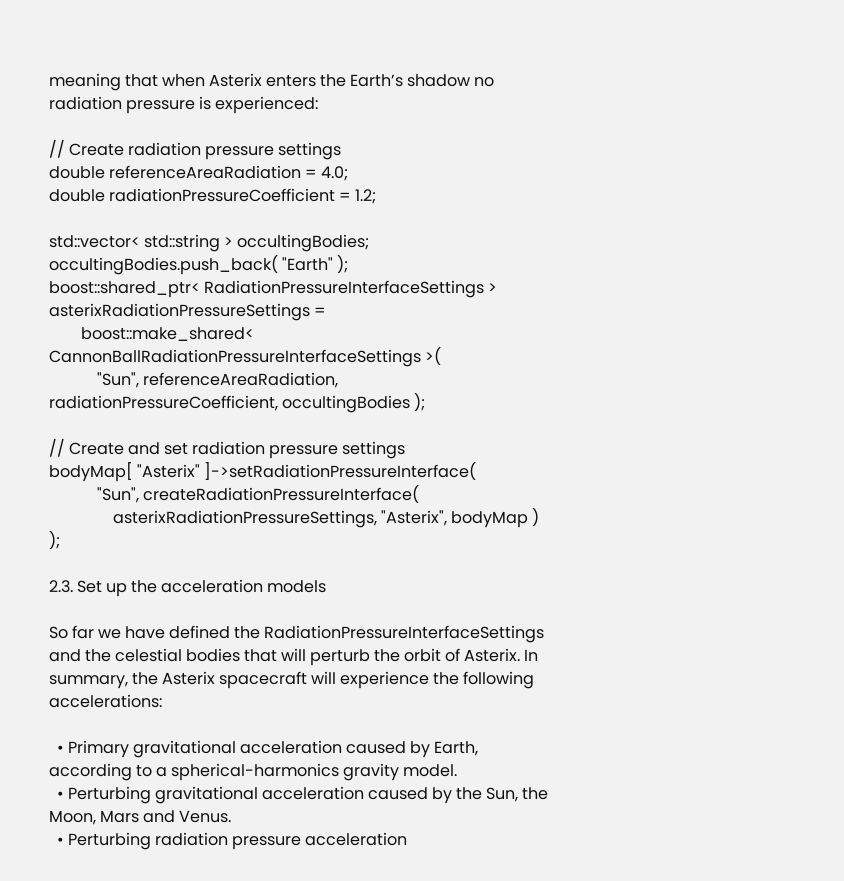meaning that when Asterix enters the Earth’s shadow no radiation pressure is experienced:

// Create radiation pressure settings
double referenceAreaRadiation = 4.0;
double radiationPressureCoefficient = 1.2;

std::vector< std::string > occultingBodies;
occultingBodies.push_back( "Earth" );
boost::shared_ptr< RadiationPressureInterfaceSettings > asterixRadiationPressureSettings =
        boost::make_shared< CannonBallRadiationPressureInterfaceSettings >(
            "Sun", referenceAreaRadiation, radiationPressureCoefficient, occultingBodies );

// Create and set radiation pressure settings
bodyMap[ "Asterix" ]->setRadiationPressureInterface(
            "Sun", createRadiationPressureInterface(
                asterixRadiationPressureSettings, "Asterix", bodyMap ) );

2.3. Set up the acceleration models

So far we have defined the RadiationPressureInterfaceSettings and the celestial bodies that will perturb the orbit of Asterix. In summary, the Asterix spacecraft will experience the following accelerations:

  • Primary gravitational acceleration caused by Earth, according to a spherical-harmonics gravity model.
  • Perturbing gravitational acceleration caused by the Sun, the Moon, Mars and Venus.
  • Perturbing radiation pressure acceleration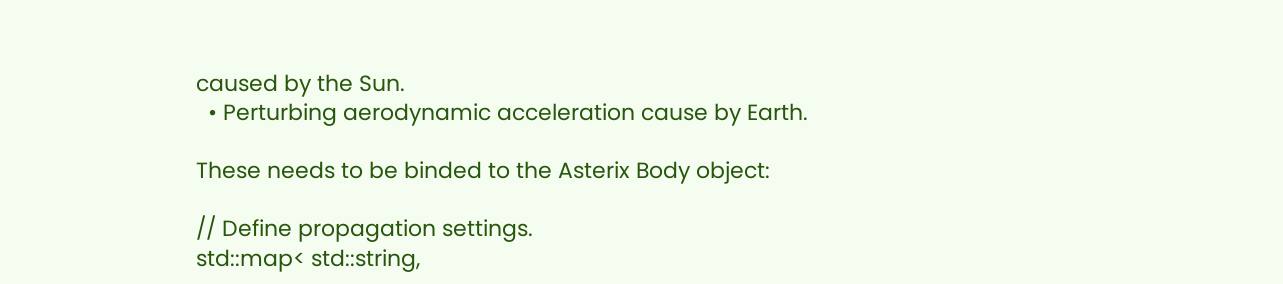caused by the Sun.
  • Perturbing aerodynamic acceleration cause by Earth.

These needs to be binded to the Asterix Body object:

// Define propagation settings.
std::map< std::string,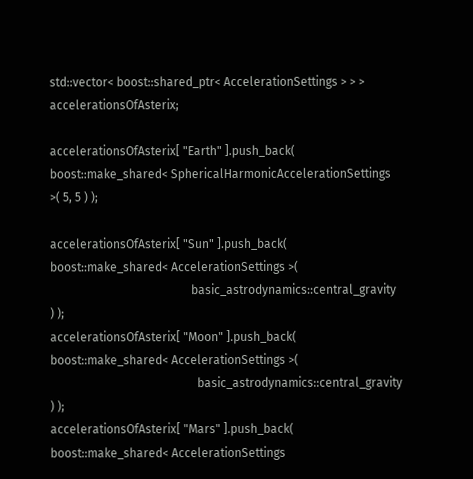std::vector< boost::shared_ptr< AccelerationSettings > > > accelerationsOfAsterix;

accelerationsOfAsterix[ "Earth" ].push_back( boost::make_shared< SphericalHarmonicAccelerationSettings >( 5, 5 ) );

accelerationsOfAsterix[ "Sun" ].push_back( boost::make_shared< AccelerationSettings >(
                                               basic_astrodynamics::central_gravity ) );
accelerationsOfAsterix[ "Moon" ].push_back( boost::make_shared< AccelerationSettings >(
                                                 basic_astrodynamics::central_gravity ) );
accelerationsOfAsterix[ "Mars" ].push_back( boost::make_shared< AccelerationSettings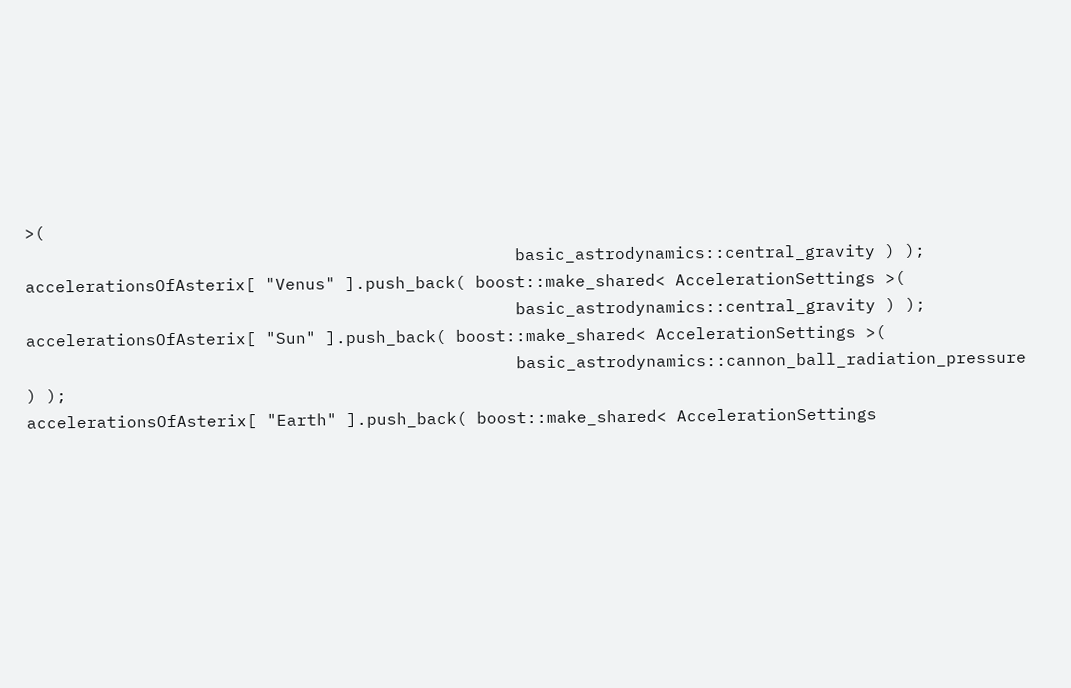>(
                                                 basic_astrodynamics::central_gravity ) );
accelerationsOfAsterix[ "Venus" ].push_back( boost::make_shared< AccelerationSettings >(
                                                 basic_astrodynamics::central_gravity ) );
accelerationsOfAsterix[ "Sun" ].push_back( boost::make_shared< AccelerationSettings >(
                                                 basic_astrodynamics::cannon_ball_radiation_pressure ) );
accelerationsOfAsterix[ "Earth" ].push_back( boost::make_shared< AccelerationSettings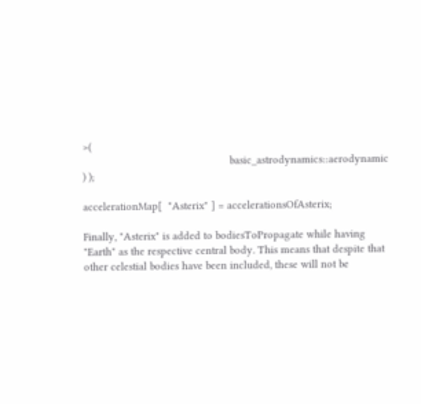>(
                                                 basic_astrodynamics::aerodynamic ) );

accelerationMap[  "Asterix" ] = accelerationsOfAsterix;

Finally, "Asterix" is added to bodiesToPropagate while having "Earth" as the respective central body. This means that despite that other celestial bodies have been included, these will not be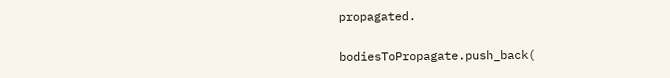propagated.

bodiesToPropagate.push_back(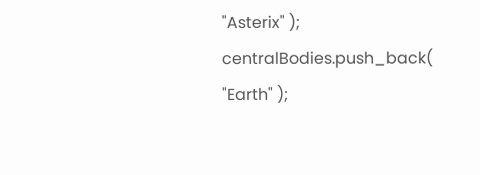"Asterix" );
centralBodies.push_back( "Earth" );